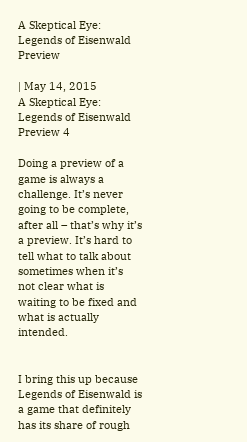A Skeptical Eye: Legends of Eisenwald Preview

| May 14, 2015
A Skeptical Eye: Legends of Eisenwald Preview 4

Doing a preview of a game is always a challenge. It’s never going to be complete, after all – that’s why it’s a preview. It’s hard to tell what to talk about sometimes when it’s not clear what is waiting to be fixed and what is actually intended.


I bring this up because Legends of Eisenwald is a game that definitely has its share of rough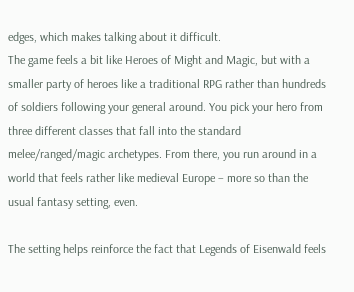edges, which makes talking about it difficult.
The game feels a bit like Heroes of Might and Magic, but with a smaller party of heroes like a traditional RPG rather than hundreds of soldiers following your general around. You pick your hero from three different classes that fall into the standard melee/ranged/magic archetypes. From there, you run around in a world that feels rather like medieval Europe – more so than the usual fantasy setting, even.

The setting helps reinforce the fact that Legends of Eisenwald feels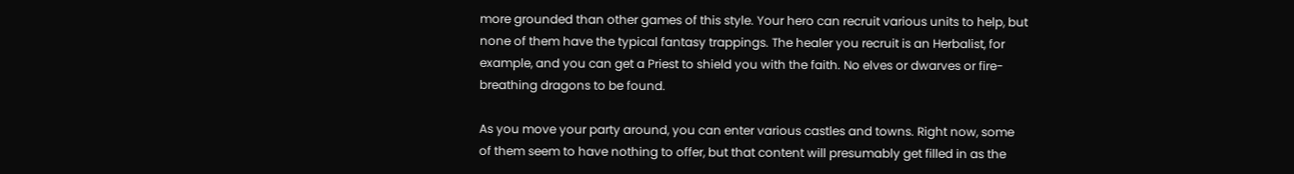more grounded than other games of this style. Your hero can recruit various units to help, but none of them have the typical fantasy trappings. The healer you recruit is an Herbalist, for example, and you can get a Priest to shield you with the faith. No elves or dwarves or fire-breathing dragons to be found.

As you move your party around, you can enter various castles and towns. Right now, some of them seem to have nothing to offer, but that content will presumably get filled in as the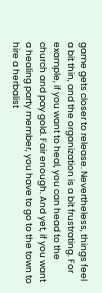game gets closer to release. Nevertheless, things feel a bit thin, and the organization is a bit frustrating. For example, if you want to heal, you can head to the church and pay gold. Fair enough. And yet, if you want a healing party member, you have to go to the town to hire a herbalist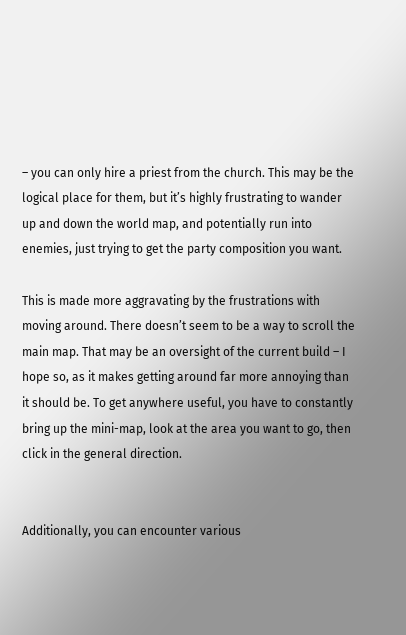– you can only hire a priest from the church. This may be the logical place for them, but it’s highly frustrating to wander up and down the world map, and potentially run into enemies, just trying to get the party composition you want.

This is made more aggravating by the frustrations with moving around. There doesn’t seem to be a way to scroll the main map. That may be an oversight of the current build – I hope so, as it makes getting around far more annoying than it should be. To get anywhere useful, you have to constantly bring up the mini-map, look at the area you want to go, then click in the general direction.


Additionally, you can encounter various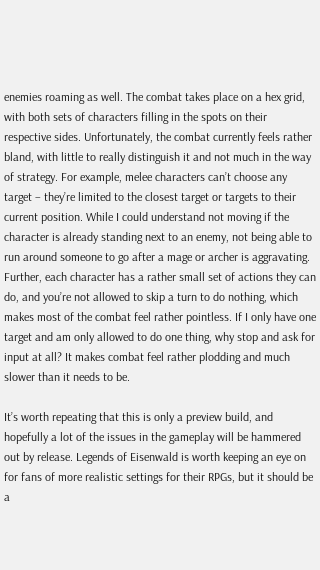enemies roaming as well. The combat takes place on a hex grid, with both sets of characters filling in the spots on their respective sides. Unfortunately, the combat currently feels rather bland, with little to really distinguish it and not much in the way of strategy. For example, melee characters can’t choose any target – they’re limited to the closest target or targets to their current position. While I could understand not moving if the character is already standing next to an enemy, not being able to run around someone to go after a mage or archer is aggravating.
Further, each character has a rather small set of actions they can do, and you’re not allowed to skip a turn to do nothing, which makes most of the combat feel rather pointless. If I only have one target and am only allowed to do one thing, why stop and ask for input at all? It makes combat feel rather plodding and much slower than it needs to be.

It’s worth repeating that this is only a preview build, and hopefully a lot of the issues in the gameplay will be hammered out by release. Legends of Eisenwald is worth keeping an eye on for fans of more realistic settings for their RPGs, but it should be a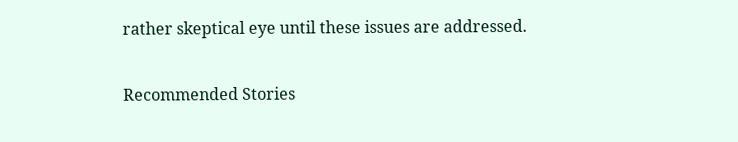rather skeptical eye until these issues are addressed.

Recommended Stories